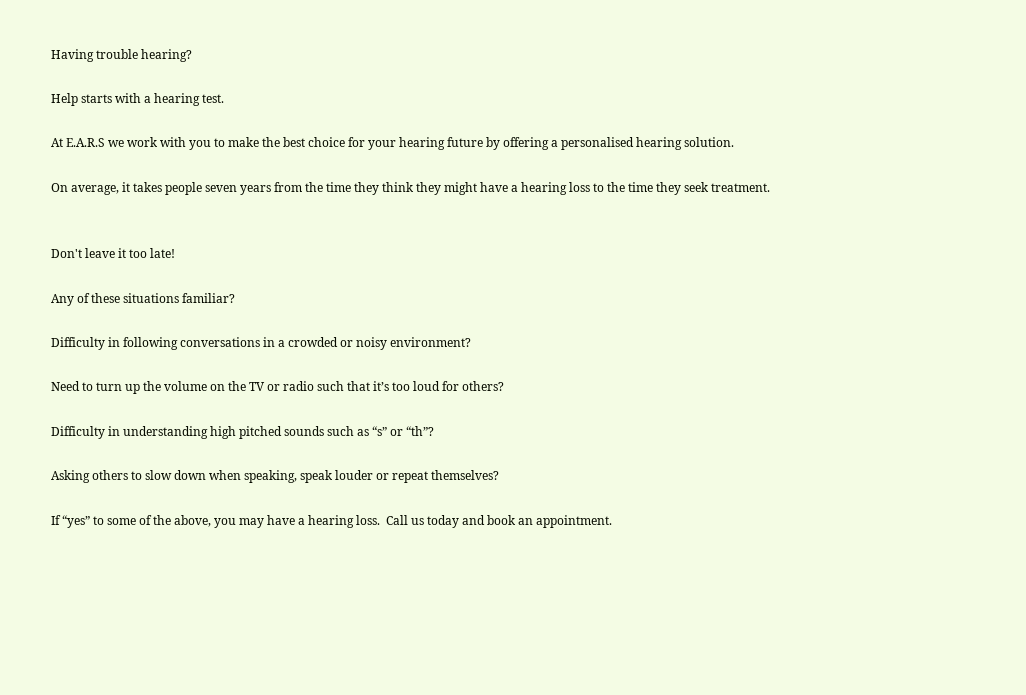Having trouble hearing?

Help starts with a hearing test.

At E.A.R.S we work with you to make the best choice for your hearing future by offering a personalised hearing solution.

On average, it takes people seven years from the time they think they might have a hearing loss to the time they seek treatment.


Don't leave it too late!

Any of these situations familiar?

Difficulty in following conversations in a crowded or noisy environment?

Need to turn up the volume on the TV or radio such that it’s too loud for others?

Difficulty in understanding high pitched sounds such as “s” or “th”?

Asking others to slow down when speaking, speak louder or repeat themselves?

If “yes” to some of the above, you may have a hearing loss.  Call us today and book an appointment.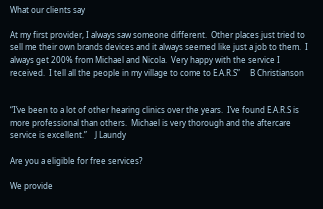What our clients say

At my first provider, I always saw someone different.  Other places just tried to sell me their own brands devices and it always seemed like just a job to them.  I always get 200% from Michael and Nicola.  Very happy with the service I received.  I tell all the people in my village to come to E.A.R.S”     B Christianson


“I’ve been to a lot of other hearing clinics over the years.  I’ve found E.A.R.S is more professional than others.  Michael is very thorough and the aftercare service is excellent.”    J Laundy

Are you a eligible for free services?

We provide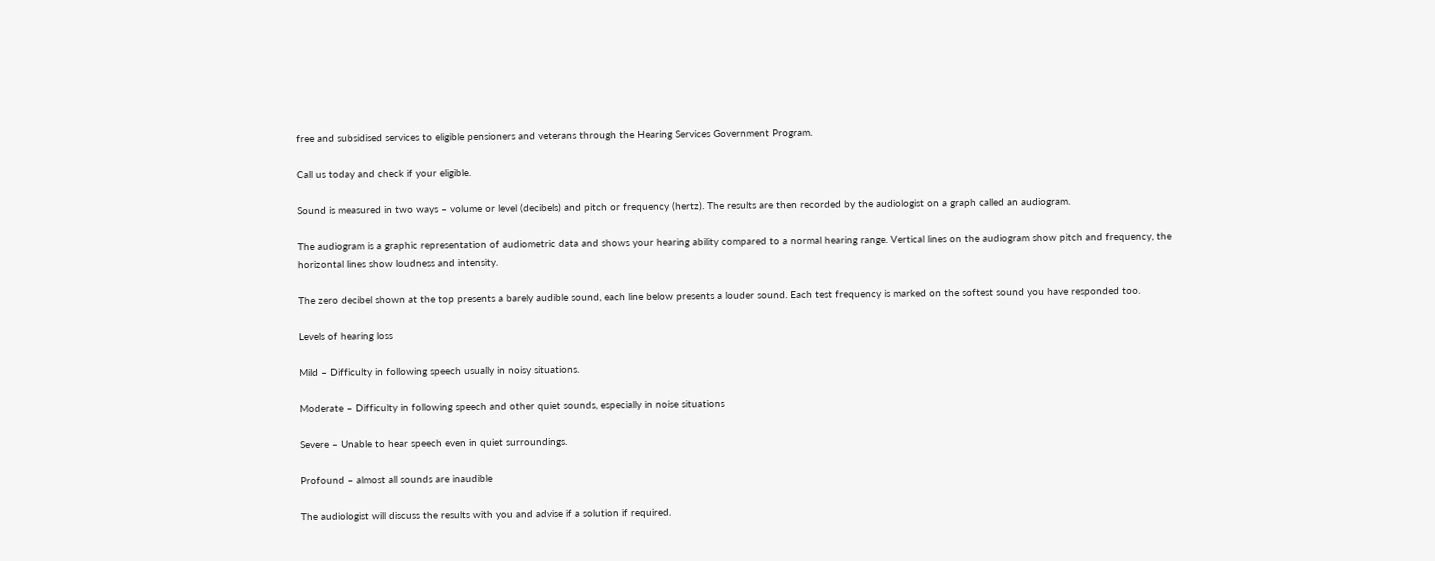free and subsidised services to eligible pensioners and veterans through the Hearing Services Government Program.

Call us today and check if your eligible.

Sound is measured in two ways – volume or level (decibels) and pitch or frequency (hertz). The results are then recorded by the audiologist on a graph called an audiogram.

The audiogram is a graphic representation of audiometric data and shows your hearing ability compared to a normal hearing range. Vertical lines on the audiogram show pitch and frequency, the horizontal lines show loudness and intensity.

The zero decibel shown at the top presents a barely audible sound, each line below presents a louder sound. Each test frequency is marked on the softest sound you have responded too.

Levels of hearing loss

Mild – Difficulty in following speech usually in noisy situations.

Moderate – Difficulty in following speech and other quiet sounds, especially in noise situations

Severe – Unable to hear speech even in quiet surroundings.

Profound – almost all sounds are inaudible

The audiologist will discuss the results with you and advise if a solution if required.